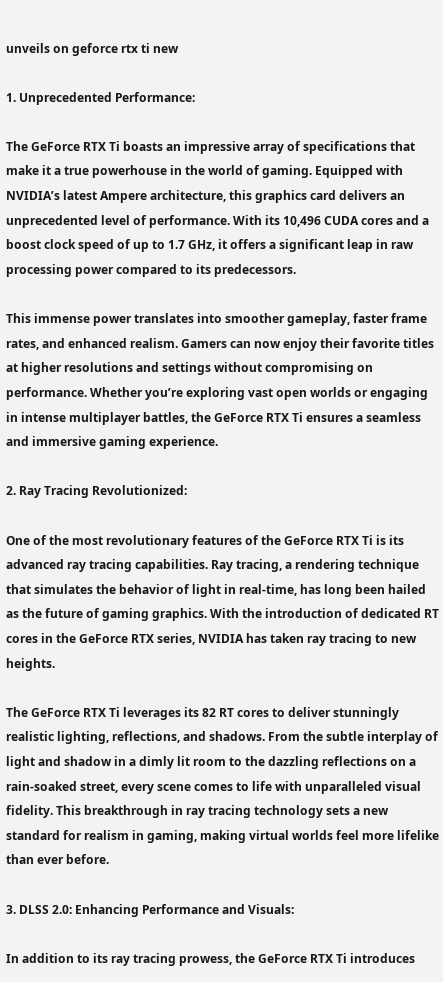unveils on geforce rtx ti new

1. Unprecedented Performance:

The GeForce RTX Ti boasts an impressive array of specifications that make it a true powerhouse in the world of gaming. Equipped with NVIDIA’s latest Ampere architecture, this graphics card delivers an unprecedented level of performance. With its 10,496 CUDA cores and a boost clock speed of up to 1.7 GHz, it offers a significant leap in raw processing power compared to its predecessors.

This immense power translates into smoother gameplay, faster frame rates, and enhanced realism. Gamers can now enjoy their favorite titles at higher resolutions and settings without compromising on performance. Whether you’re exploring vast open worlds or engaging in intense multiplayer battles, the GeForce RTX Ti ensures a seamless and immersive gaming experience.

2. Ray Tracing Revolutionized:

One of the most revolutionary features of the GeForce RTX Ti is its advanced ray tracing capabilities. Ray tracing, a rendering technique that simulates the behavior of light in real-time, has long been hailed as the future of gaming graphics. With the introduction of dedicated RT cores in the GeForce RTX series, NVIDIA has taken ray tracing to new heights.

The GeForce RTX Ti leverages its 82 RT cores to deliver stunningly realistic lighting, reflections, and shadows. From the subtle interplay of light and shadow in a dimly lit room to the dazzling reflections on a rain-soaked street, every scene comes to life with unparalleled visual fidelity. This breakthrough in ray tracing technology sets a new standard for realism in gaming, making virtual worlds feel more lifelike than ever before.

3. DLSS 2.0: Enhancing Performance and Visuals:

In addition to its ray tracing prowess, the GeForce RTX Ti introduces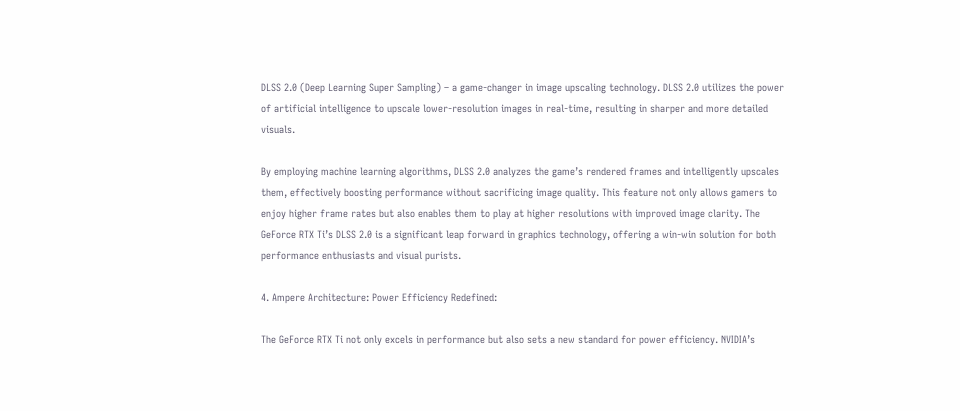DLSS 2.0 (Deep Learning Super Sampling) – a game-changer in image upscaling technology. DLSS 2.0 utilizes the power of artificial intelligence to upscale lower-resolution images in real-time, resulting in sharper and more detailed visuals.

By employing machine learning algorithms, DLSS 2.0 analyzes the game’s rendered frames and intelligently upscales them, effectively boosting performance without sacrificing image quality. This feature not only allows gamers to enjoy higher frame rates but also enables them to play at higher resolutions with improved image clarity. The GeForce RTX Ti’s DLSS 2.0 is a significant leap forward in graphics technology, offering a win-win solution for both performance enthusiasts and visual purists.

4. Ampere Architecture: Power Efficiency Redefined:

The GeForce RTX Ti not only excels in performance but also sets a new standard for power efficiency. NVIDIA’s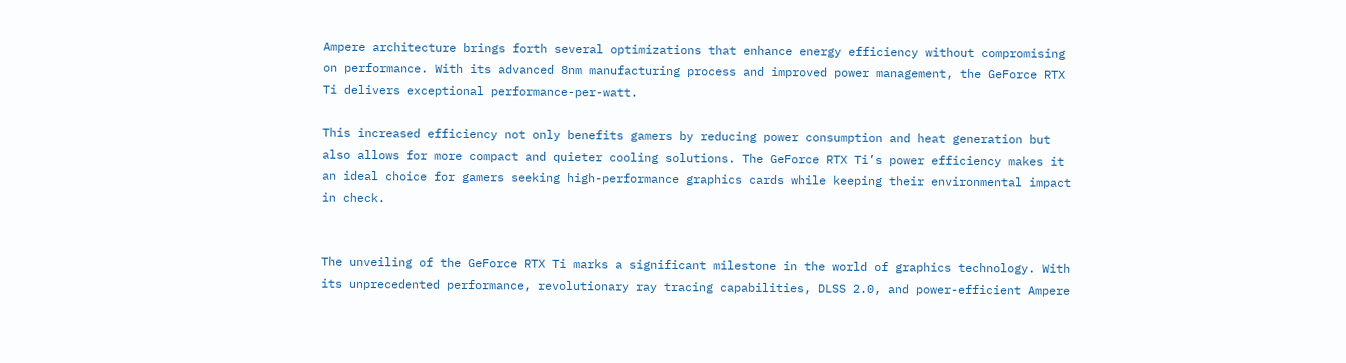Ampere architecture brings forth several optimizations that enhance energy efficiency without compromising on performance. With its advanced 8nm manufacturing process and improved power management, the GeForce RTX Ti delivers exceptional performance-per-watt.

This increased efficiency not only benefits gamers by reducing power consumption and heat generation but also allows for more compact and quieter cooling solutions. The GeForce RTX Ti’s power efficiency makes it an ideal choice for gamers seeking high-performance graphics cards while keeping their environmental impact in check.


The unveiling of the GeForce RTX Ti marks a significant milestone in the world of graphics technology. With its unprecedented performance, revolutionary ray tracing capabilities, DLSS 2.0, and power-efficient Ampere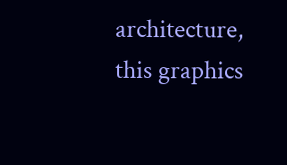architecture, this graphics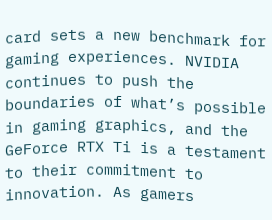card sets a new benchmark for gaming experiences. NVIDIA continues to push the boundaries of what’s possible in gaming graphics, and the GeForce RTX Ti is a testament to their commitment to innovation. As gamers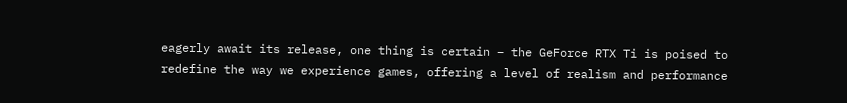eagerly await its release, one thing is certain – the GeForce RTX Ti is poised to redefine the way we experience games, offering a level of realism and performance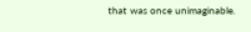that was once unimaginable.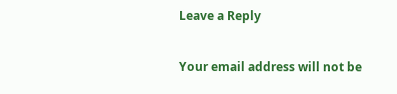Leave a Reply

Your email address will not be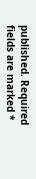published. Required fields are marked *